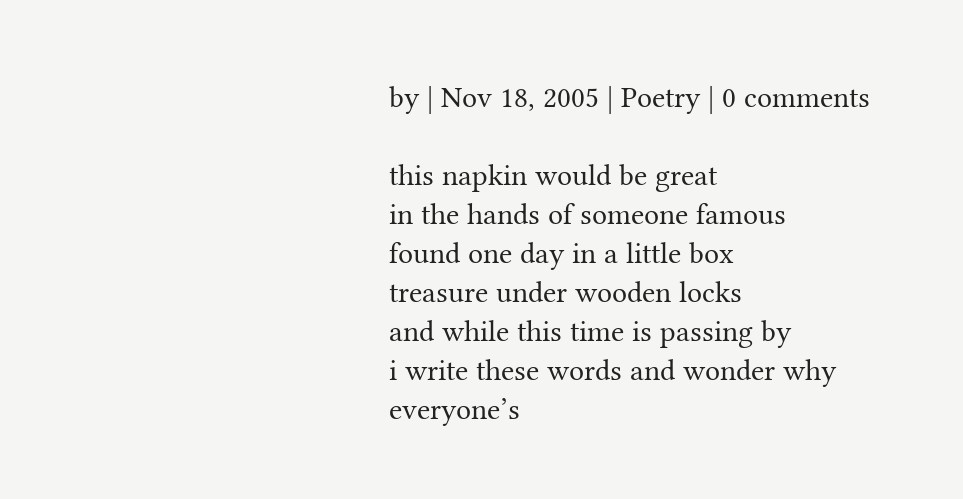by | Nov 18, 2005 | Poetry | 0 comments

this napkin would be great
in the hands of someone famous
found one day in a little box
treasure under wooden locks
and while this time is passing by
i write these words and wonder why
everyone’s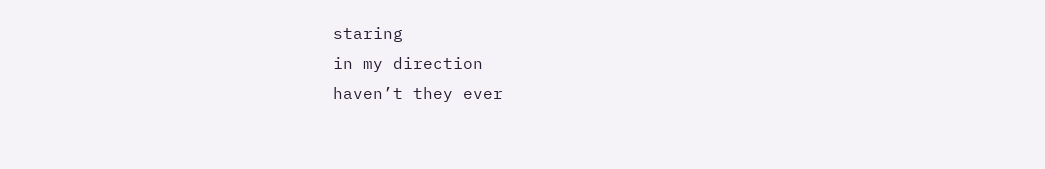staring
in my direction
haven’t they ever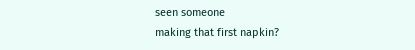seen someone
making that first napkin?